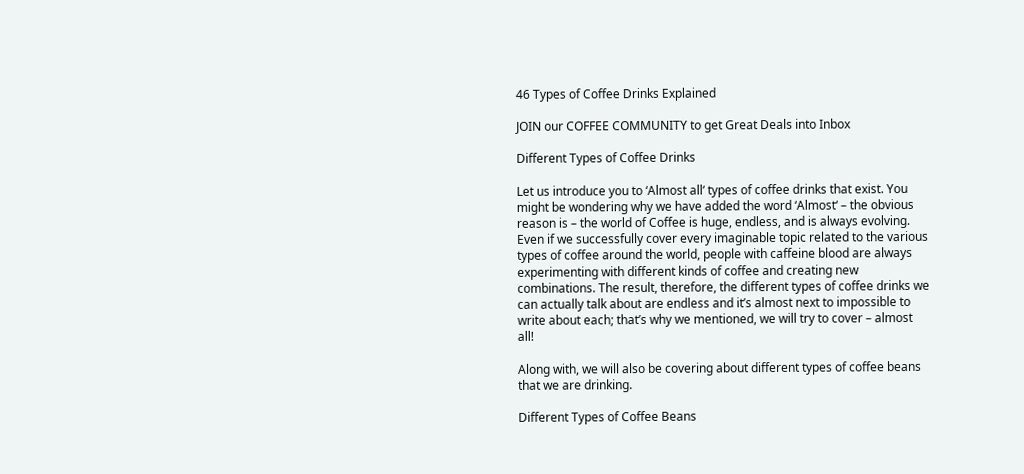46 Types of Coffee Drinks Explained

JOIN our COFFEE COMMUNITY to get Great Deals into Inbox

Different Types of Coffee Drinks

Let us introduce you to ‘Almost all‘ types of coffee drinks that exist. You might be wondering why we have added the word ‘Almost‘ – the obvious reason is – the world of Coffee is huge, endless, and is always evolving. Even if we successfully cover every imaginable topic related to the various types of coffee around the world, people with caffeine blood are always experimenting with different kinds of coffee and creating new combinations. The result, therefore, the different types of coffee drinks we can actually talk about are endless and it’s almost next to impossible to write about each; that’s why we mentioned, we will try to cover – almost all!

Along with, we will also be covering about different types of coffee beans that we are drinking.

Different Types of Coffee Beans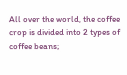All over the world, the coffee crop is divided into 2 types of coffee beans;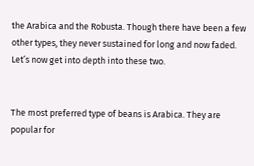the Arabica and the Robusta. Though there have been a few other types, they never sustained for long and now faded. Let’s now get into depth into these two.


The most preferred type of beans is Arabica. They are popular for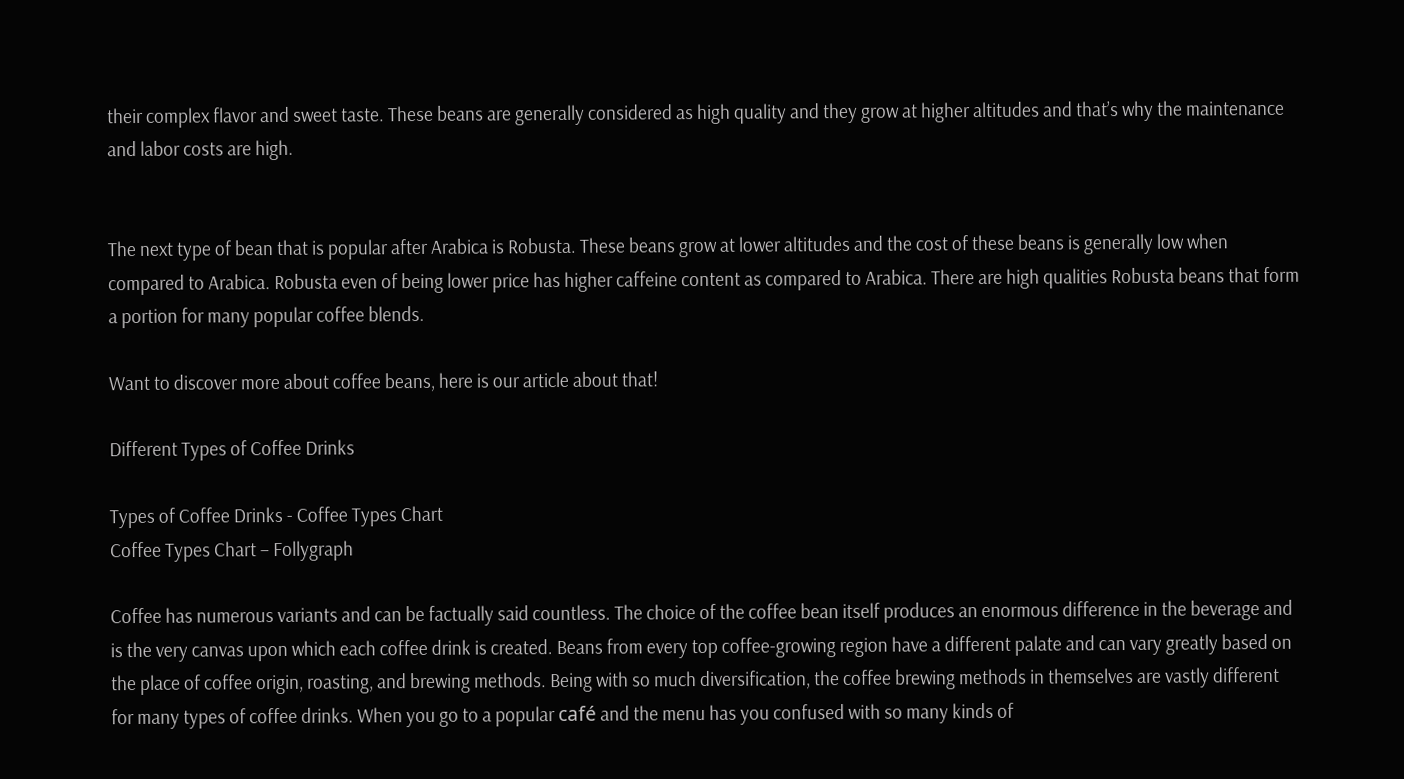their complex flavor and sweet taste. These beans are generally considered as high quality and they grow at higher altitudes and that’s why the maintenance and labor costs are high.


The next type of bean that is popular after Arabica is Robusta. These beans grow at lower altitudes and the cost of these beans is generally low when compared to Arabica. Robusta even of being lower price has higher caffeine content as compared to Arabica. There are high qualities Robusta beans that form a portion for many popular coffee blends.

Want to discover more about coffee beans, here is our article about that!

Different Types of Coffee Drinks

Types of Coffee Drinks - Coffee Types Chart
Coffee Types Chart – Follygraph

Coffee has numerous variants and can be factually said countless. The choice of the coffee bean itself produces an enormous difference in the beverage and is the very canvas upon which each coffee drink is created. Beans from every top coffee-growing region have a different palate and can vary greatly based on the place of coffee origin, roasting, and brewing methods. Being with so much diversification, the coffee brewing methods in themselves are vastly different for many types of coffee drinks. When you go to a popular café and the menu has you confused with so many kinds of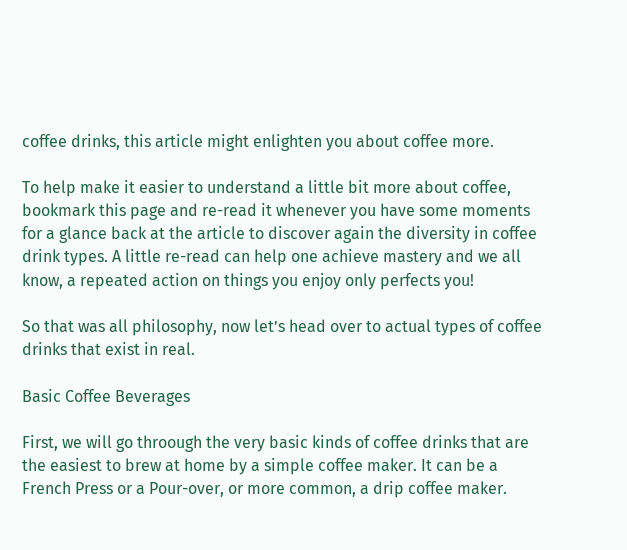coffee drinks, this article might enlighten you about coffee more.

To help make it easier to understand a little bit more about coffee, bookmark this page and re-read it whenever you have some moments for a glance back at the article to discover again the diversity in coffee drink types. A little re-read can help one achieve mastery and we all know, a repeated action on things you enjoy only perfects you!

So that was all philosophy, now let’s head over to actual types of coffee drinks that exist in real.

Basic Coffee Beverages

First, we will go throough the very basic kinds of coffee drinks that are the easiest to brew at home by a simple coffee maker. It can be a French Press or a Pour-over, or more common, a drip coffee maker.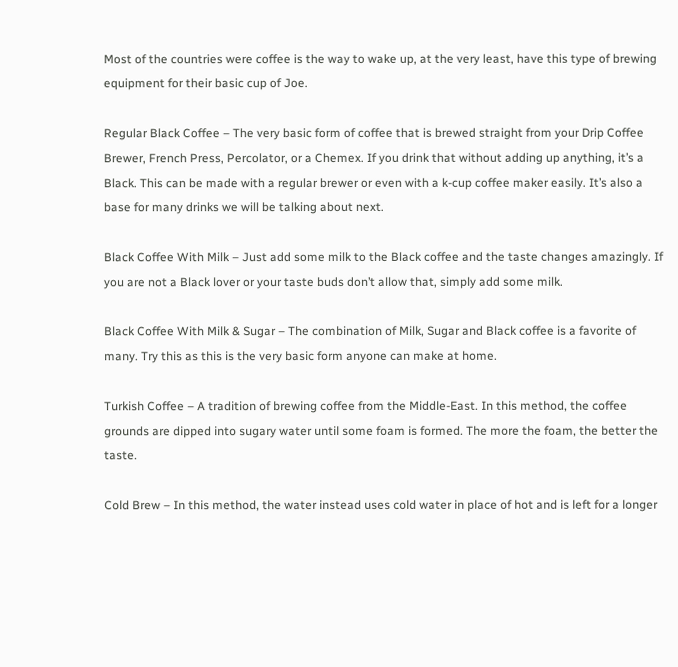Most of the countries were coffee is the way to wake up, at the very least, have this type of brewing equipment for their basic cup of Joe.

Regular Black Coffee – The very basic form of coffee that is brewed straight from your Drip Coffee Brewer, French Press, Percolator, or a Chemex. If you drink that without adding up anything, it’s a Black. This can be made with a regular brewer or even with a k-cup coffee maker easily. It’s also a base for many drinks we will be talking about next.

Black Coffee With Milk – Just add some milk to the Black coffee and the taste changes amazingly. If you are not a Black lover or your taste buds don’t allow that, simply add some milk.

Black Coffee With Milk & Sugar – The combination of Milk, Sugar and Black coffee is a favorite of many. Try this as this is the very basic form anyone can make at home.

Turkish Coffee – A tradition of brewing coffee from the Middle-East. In this method, the coffee grounds are dipped into sugary water until some foam is formed. The more the foam, the better the taste.

Cold Brew – In this method, the water instead uses cold water in place of hot and is left for a longer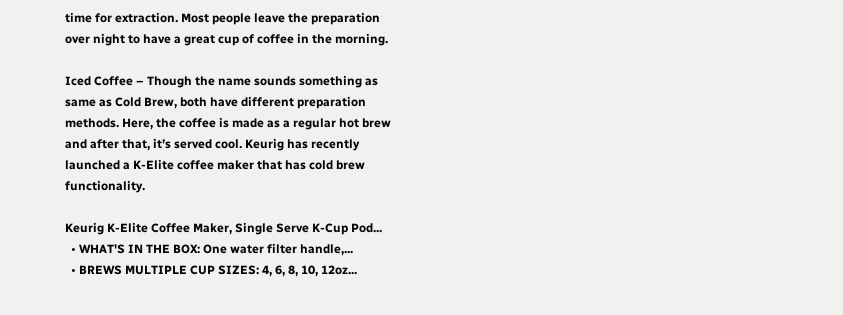time for extraction. Most people leave the preparation over night to have a great cup of coffee in the morning.

Iced Coffee – Though the name sounds something as same as Cold Brew, both have different preparation methods. Here, the coffee is made as a regular hot brew and after that, it’s served cool. Keurig has recently launched a K-Elite coffee maker that has cold brew functionality.

Keurig K-Elite Coffee Maker, Single Serve K-Cup Pod...
  • WHAT'S IN THE BOX: One water filter handle,...
  • BREWS MULTIPLE CUP SIZES: 4, 6, 8, 10, 12oz...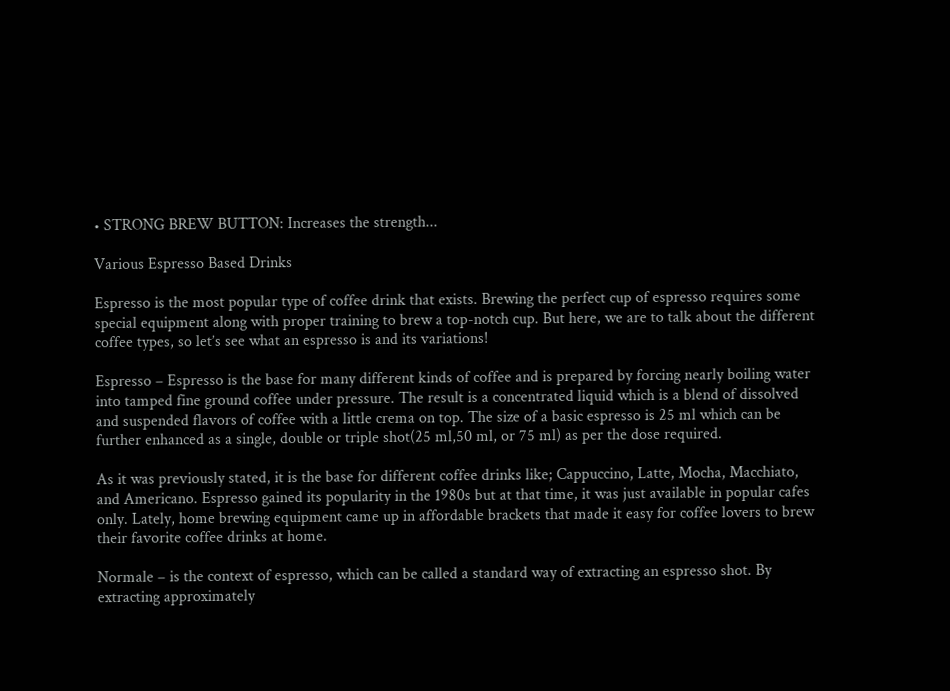• STRONG BREW BUTTON: Increases the strength...

Various Espresso Based Drinks

Espresso is the most popular type of coffee drink that exists. Brewing the perfect cup of espresso requires some special equipment along with proper training to brew a top-notch cup. But here, we are to talk about the different coffee types, so let’s see what an espresso is and its variations!

Espresso – Espresso is the base for many different kinds of coffee and is prepared by forcing nearly boiling water into tamped fine ground coffee under pressure. The result is a concentrated liquid which is a blend of dissolved and suspended flavors of coffee with a little crema on top. The size of a basic espresso is 25 ml which can be further enhanced as a single, double or triple shot(25 ml,50 ml, or 75 ml) as per the dose required.

As it was previously stated, it is the base for different coffee drinks like; Cappuccino, Latte, Mocha, Macchiato, and Americano. Espresso gained its popularity in the 1980s but at that time, it was just available in popular cafes only. Lately, home brewing equipment came up in affordable brackets that made it easy for coffee lovers to brew their favorite coffee drinks at home.

Normale – is the context of espresso, which can be called a standard way of extracting an espresso shot. By extracting approximately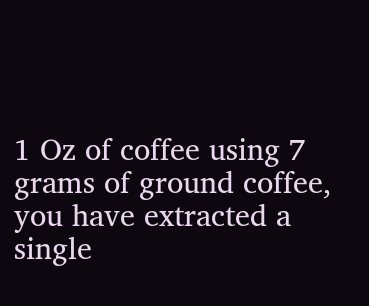1 Oz of coffee using 7 grams of ground coffee, you have extracted a single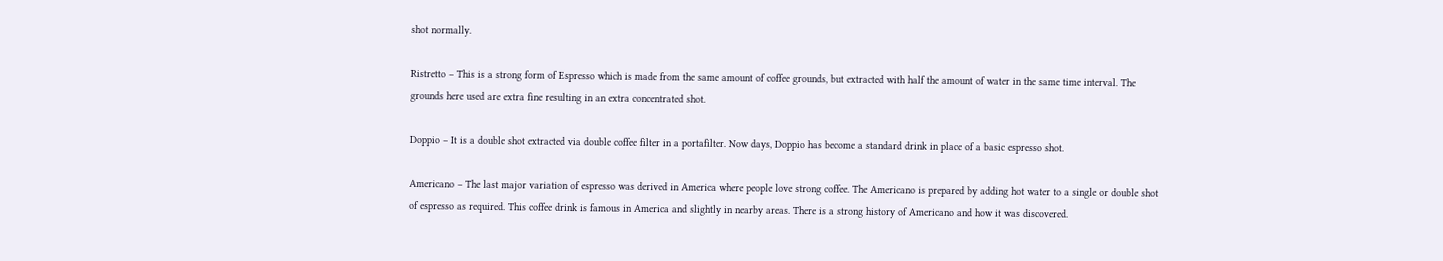shot normally.

Ristretto – This is a strong form of Espresso which is made from the same amount of coffee grounds, but extracted with half the amount of water in the same time interval. The grounds here used are extra fine resulting in an extra concentrated shot.

Doppio – It is a double shot extracted via double coffee filter in a portafilter. Now days, Doppio has become a standard drink in place of a basic espresso shot.

Americano – The last major variation of espresso was derived in America where people love strong coffee. The Americano is prepared by adding hot water to a single or double shot of espresso as required. This coffee drink is famous in America and slightly in nearby areas. There is a strong history of Americano and how it was discovered.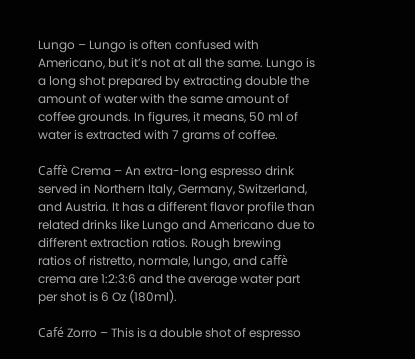Lungo – Lungo is often confused with Americano, but it’s not at all the same. Lungo is a long shot prepared by extracting double the amount of water with the same amount of coffee grounds. In figures, it means, 50 ml of water is extracted with 7 grams of coffee.

Caffè Crema – An extra-long espresso drink served in Northern Italy, Germany, Switzerland, and Austria. It has a different flavor profile than related drinks like Lungo and Americano due to different extraction ratios. Rough brewing ratios of ristretto, normale, lungo, and caffè crema are 1:2:3:6 and the average water part per shot is 6 Oz (180ml).

Café Zorro – This is a double shot of espresso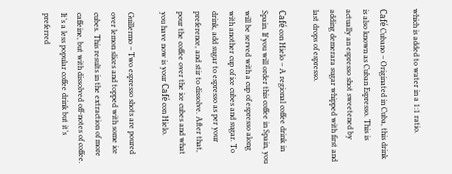which is added to water in a 1:1 ratio.

Café Cubano – Originated in Cuba, this drink is also known as Cuban Espresso. This is actually an espresso shot sweetened by adding demerara sugar whipped with first and last drops of espresso.

Café con Hielo – A regional coffee drink in Spain. If you will order this coffee in Spain, you will be served with a cup of espresso along with another cup of ice cubes and sugar. To drink, add sugar to espresso as per your preference, and stir to dissolve. After that, pour the coffee over the ice cubes and what you have now is your Café con Hielo.

Guillermo – Two espresso shots are poured over lemon slices and topped with some ice cubes. This results in the extraction of more caffeine, but with dissolved off-notes of coffee. It’s a less popular coffee drink but it’s preferred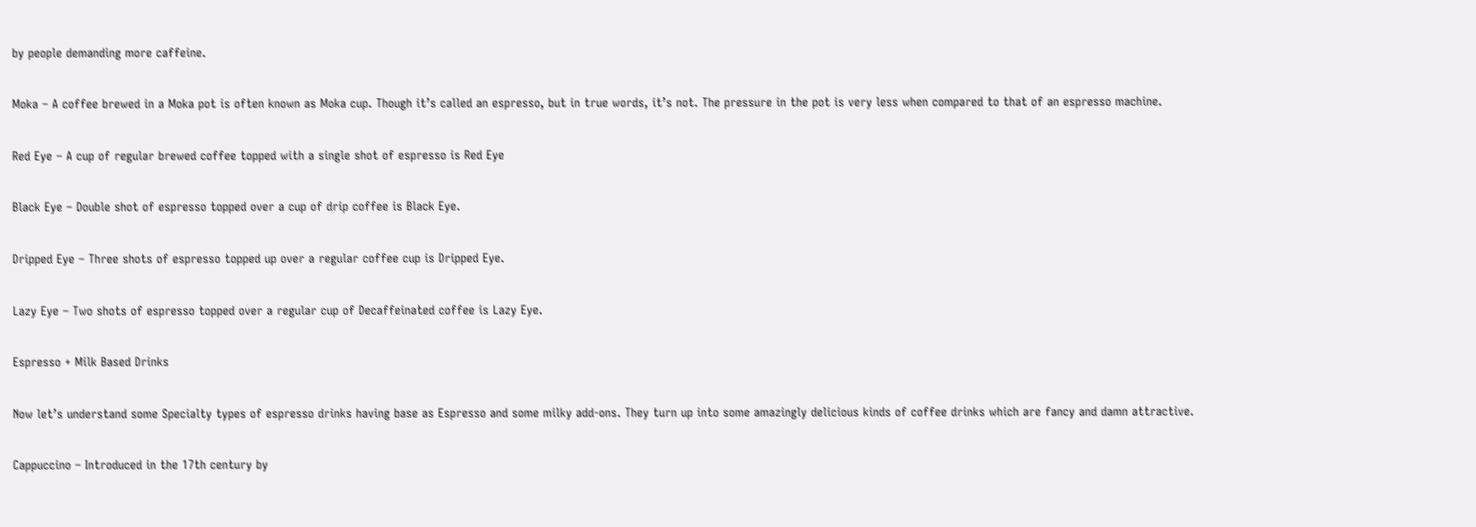by people demanding more caffeine.

Moka – A coffee brewed in a Moka pot is often known as Moka cup. Though it’s called an espresso, but in true words, it’s not. The pressure in the pot is very less when compared to that of an espresso machine.

Red Eye – A cup of regular brewed coffee topped with a single shot of espresso is Red Eye

Black Eye – Double shot of espresso topped over a cup of drip coffee is Black Eye.

Dripped Eye – Three shots of espresso topped up over a regular coffee cup is Dripped Eye.

Lazy Eye – Two shots of espresso topped over a regular cup of Decaffeinated coffee is Lazy Eye.

Espresso + Milk Based Drinks

Now let’s understand some Specialty types of espresso drinks having base as Espresso and some milky add-ons. They turn up into some amazingly delicious kinds of coffee drinks which are fancy and damn attractive.

Cappuccino – Introduced in the 17th century by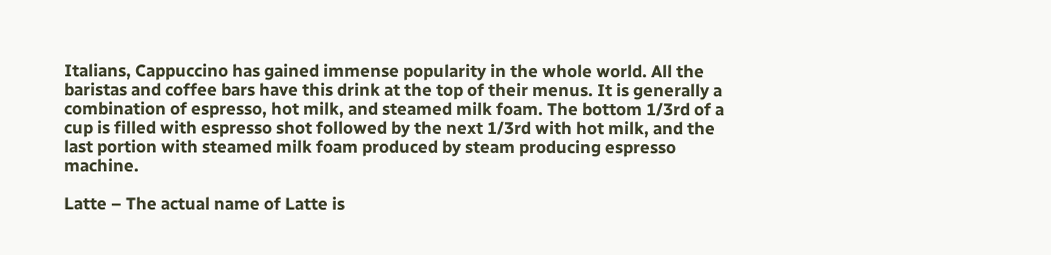Italians, Cappuccino has gained immense popularity in the whole world. All the baristas and coffee bars have this drink at the top of their menus. It is generally a combination of espresso, hot milk, and steamed milk foam. The bottom 1/3rd of a cup is filled with espresso shot followed by the next 1/3rd with hot milk, and the last portion with steamed milk foam produced by steam producing espresso machine.

Latte – The actual name of Latte is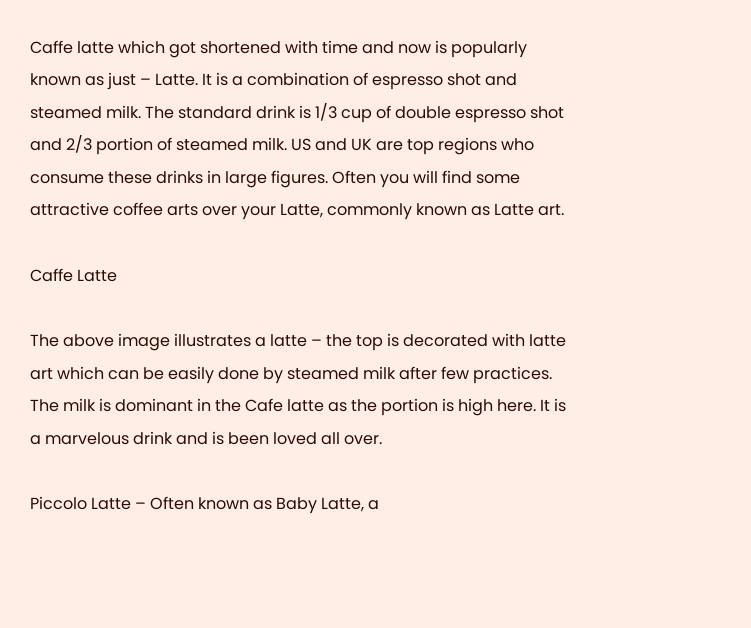Caffe latte which got shortened with time and now is popularly known as just – Latte. It is a combination of espresso shot and steamed milk. The standard drink is 1/3 cup of double espresso shot and 2/3 portion of steamed milk. US and UK are top regions who consume these drinks in large figures. Often you will find some attractive coffee arts over your Latte, commonly known as Latte art.

Caffe Latte

The above image illustrates a latte – the top is decorated with latte art which can be easily done by steamed milk after few practices. The milk is dominant in the Cafe latte as the portion is high here. It is a marvelous drink and is been loved all over.

Piccolo Latte – Often known as Baby Latte, a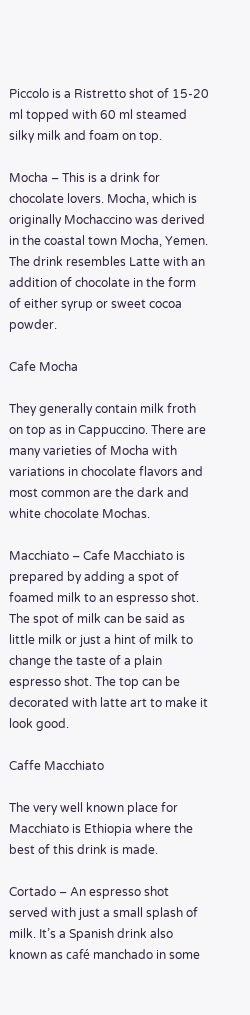Piccolo is a Ristretto shot of 15-20 ml topped with 60 ml steamed silky milk and foam on top.

Mocha – This is a drink for chocolate lovers. Mocha, which is originally Mochaccino was derived in the coastal town Mocha, Yemen. The drink resembles Latte with an addition of chocolate in the form of either syrup or sweet cocoa powder.

Cafe Mocha

They generally contain milk froth on top as in Cappuccino. There are many varieties of Mocha with variations in chocolate flavors and most common are the dark and white chocolate Mochas.

Macchiato – Cafe Macchiato is prepared by adding a spot of foamed milk to an espresso shot. The spot of milk can be said as little milk or just a hint of milk to change the taste of a plain espresso shot. The top can be decorated with latte art to make it look good.

Caffe Macchiato

The very well known place for Macchiato is Ethiopia where the best of this drink is made.

Cortado – An espresso shot served with just a small splash of milk. It’s a Spanish drink also known as café manchado in some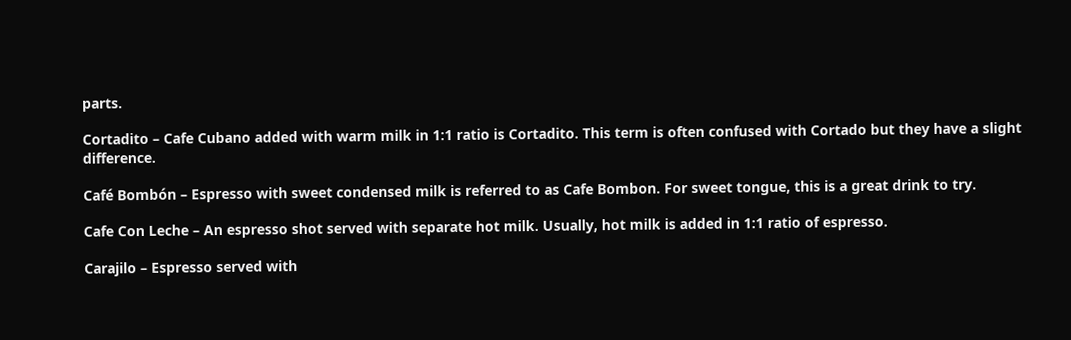parts.

Cortadito – Cafe Cubano added with warm milk in 1:1 ratio is Cortadito. This term is often confused with Cortado but they have a slight difference.

Café Bombón – Espresso with sweet condensed milk is referred to as Cafe Bombon. For sweet tongue, this is a great drink to try.

Cafe Con Leche – An espresso shot served with separate hot milk. Usually, hot milk is added in 1:1 ratio of espresso.

Carajilo – Espresso served with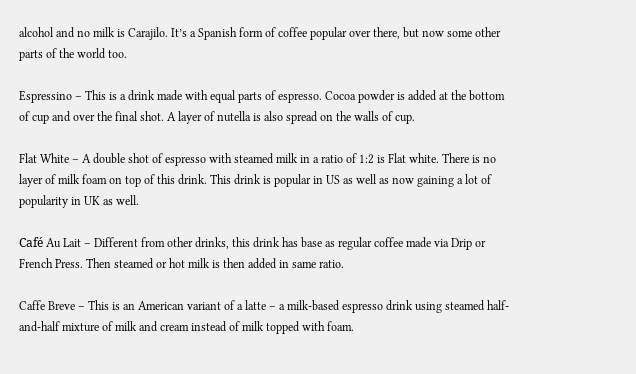alcohol and no milk is Carajilo. It’s a Spanish form of coffee popular over there, but now some other parts of the world too.

Espressino – This is a drink made with equal parts of espresso. Cocoa powder is added at the bottom of cup and over the final shot. A layer of nutella is also spread on the walls of cup.

Flat White – A double shot of espresso with steamed milk in a ratio of 1:2 is Flat white. There is no layer of milk foam on top of this drink. This drink is popular in US as well as now gaining a lot of popularity in UK as well.

Café Au Lait – Different from other drinks, this drink has base as regular coffee made via Drip or French Press. Then steamed or hot milk is then added in same ratio.

Caffe Breve – This is an American variant of a latte – a milk-based espresso drink using steamed half-and-half mixture of milk and cream instead of milk topped with foam.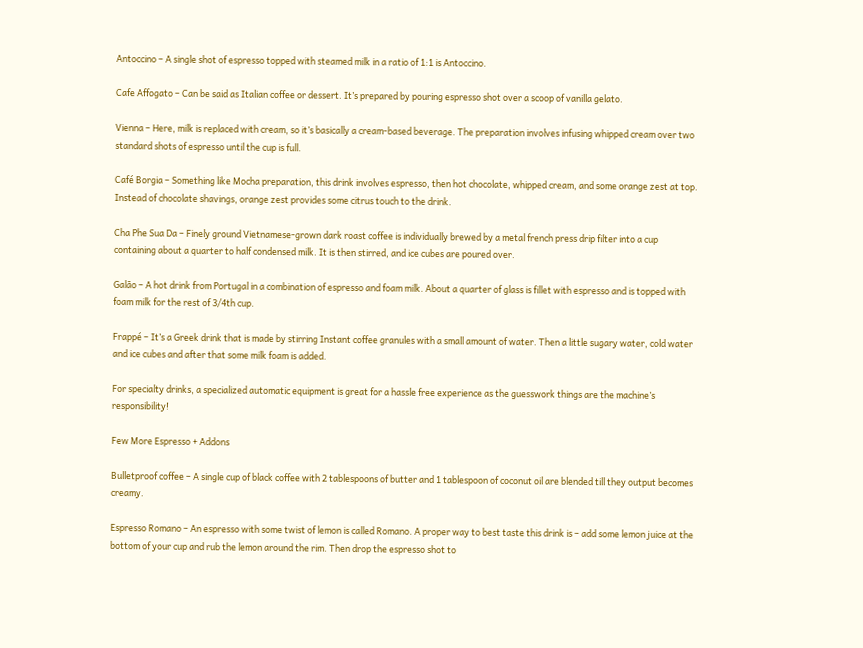Antoccino – A single shot of espresso topped with steamed milk in a ratio of 1:1 is Antoccino.

Cafe Affogato – Can be said as Italian coffee or dessert. It’s prepared by pouring espresso shot over a scoop of vanilla gelato.

Vienna – Here, milk is replaced with cream, so it’s basically a cream-based beverage. The preparation involves infusing whipped cream over two standard shots of espresso until the cup is full.

Café Borgia – Something like Mocha preparation, this drink involves espresso, then hot chocolate, whipped cream, and some orange zest at top. Instead of chocolate shavings, orange zest provides some citrus touch to the drink.

Cha Phe Sua Da – Finely ground Vietnamese-grown dark roast coffee is individually brewed by a metal french press drip filter into a cup containing about a quarter to half condensed milk. It is then stirred, and ice cubes are poured over.

Galão – A hot drink from Portugal in a combination of espresso and foam milk. About a quarter of glass is fillet with espresso and is topped with foam milk for the rest of 3/4th cup.

Frappé – It’s a Greek drink that is made by stirring Instant coffee granules with a small amount of water. Then a little sugary water, cold water and ice cubes and after that some milk foam is added.

For specialty drinks, a specialized automatic equipment is great for a hassle free experience as the guesswork things are the machine’s responsibility!

Few More Espresso + Addons

Bulletproof coffee – A single cup of black coffee with 2 tablespoons of butter and 1 tablespoon of coconut oil are blended till they output becomes creamy.

Espresso Romano – An espresso with some twist of lemon is called Romano. A proper way to best taste this drink is – add some lemon juice at the bottom of your cup and rub the lemon around the rim. Then drop the espresso shot to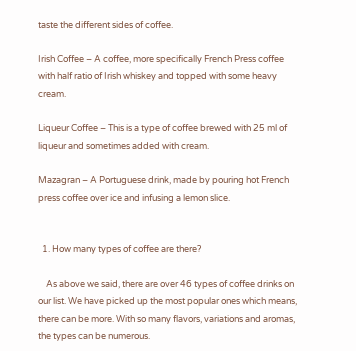taste the different sides of coffee.

Irish Coffee – A coffee, more specifically French Press coffee with half ratio of Irish whiskey and topped with some heavy cream.

Liqueur Coffee – This is a type of coffee brewed with 25 ml of liqueur and sometimes added with cream.

Mazagran – A Portuguese drink, made by pouring hot French press coffee over ice and infusing a lemon slice.


  1. How many types of coffee are there?

    As above we said, there are over 46 types of coffee drinks on our list. We have picked up the most popular ones which means, there can be more. With so many flavors, variations and aromas, the types can be numerous.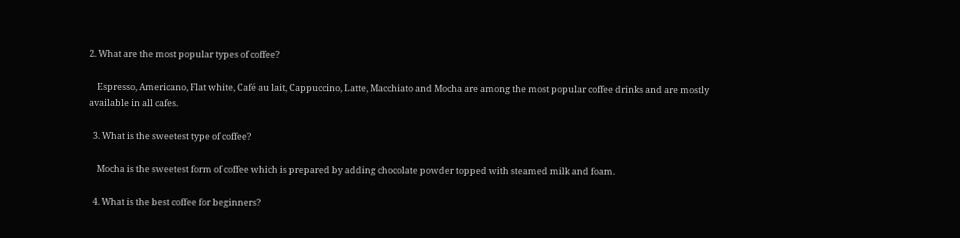2. What are the most popular types of coffee?

    Espresso, Americano, Flat white, Café au lait, Cappuccino, Latte, Macchiato and Mocha are among the most popular coffee drinks and are mostly available in all cafes.

  3. What is the sweetest type of coffee?

    Mocha is the sweetest form of coffee which is prepared by adding chocolate powder topped with steamed milk and foam.

  4. What is the best coffee for beginners?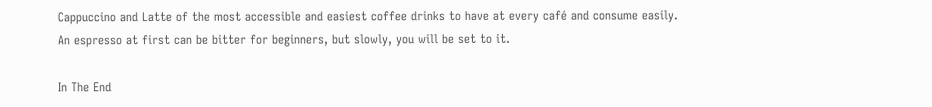Cappuccino and Latte of the most accessible and easiest coffee drinks to have at every café and consume easily. An espresso at first can be bitter for beginners, but slowly, you will be set to it.

In The End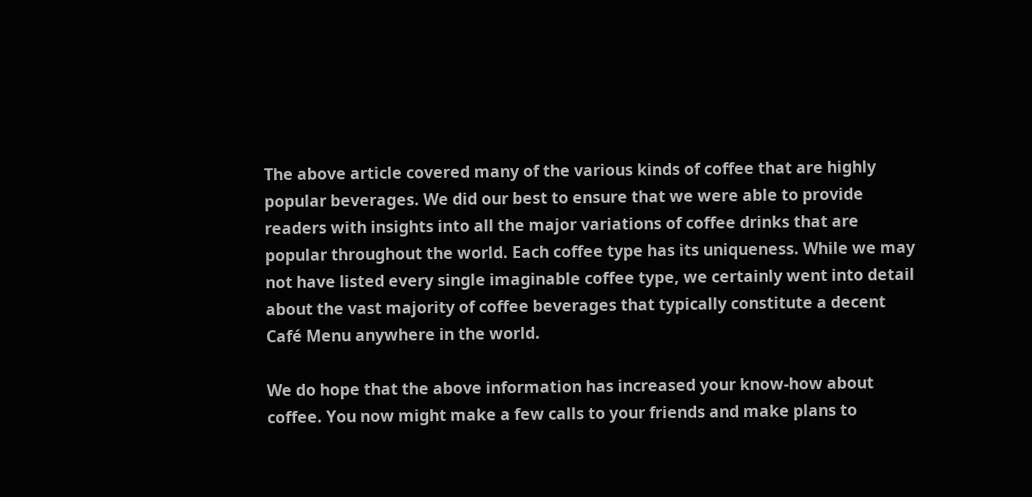The above article covered many of the various kinds of coffee that are highly popular beverages. We did our best to ensure that we were able to provide readers with insights into all the major variations of coffee drinks that are popular throughout the world. Each coffee type has its uniqueness. While we may not have listed every single imaginable coffee type, we certainly went into detail about the vast majority of coffee beverages that typically constitute a decent Café Menu anywhere in the world.

We do hope that the above information has increased your know-how about coffee. You now might make a few calls to your friends and make plans to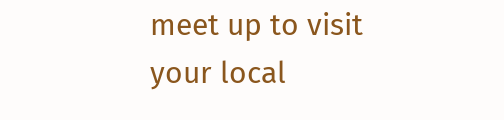meet up to visit your local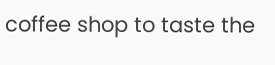coffee shop to taste the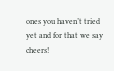ones you haven’t tried yet and for that we say cheers!